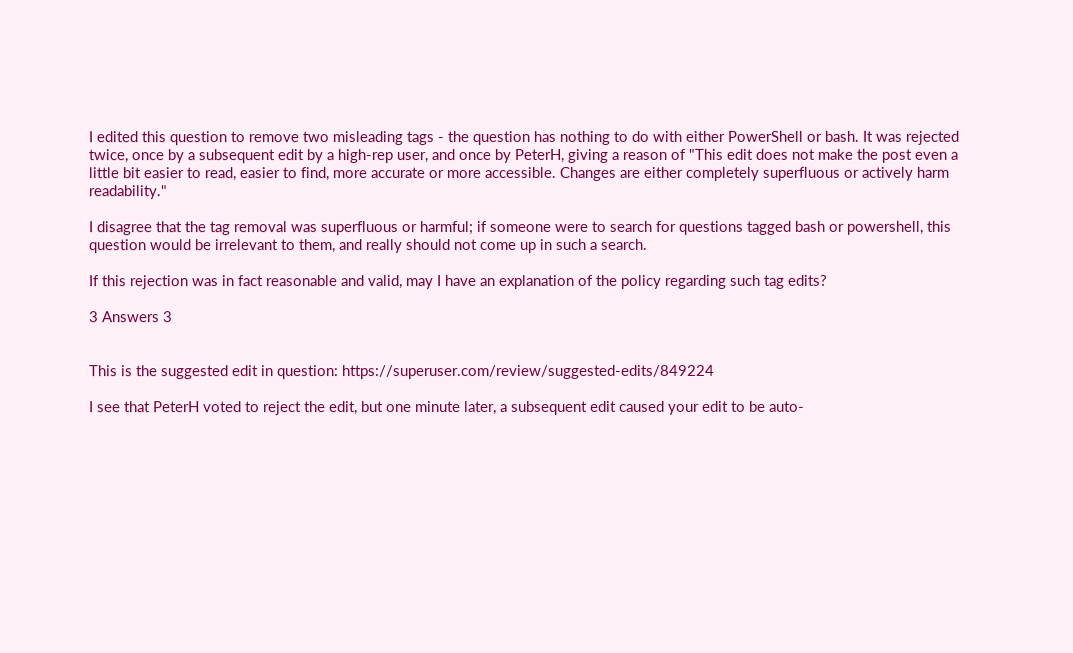I edited this question to remove two misleading tags - the question has nothing to do with either PowerShell or bash. It was rejected twice, once by a subsequent edit by a high-rep user, and once by PeterH, giving a reason of "This edit does not make the post even a little bit easier to read, easier to find, more accurate or more accessible. Changes are either completely superfluous or actively harm readability."

I disagree that the tag removal was superfluous or harmful; if someone were to search for questions tagged bash or powershell, this question would be irrelevant to them, and really should not come up in such a search.

If this rejection was in fact reasonable and valid, may I have an explanation of the policy regarding such tag edits?

3 Answers 3


This is the suggested edit in question: https://superuser.com/review/suggested-edits/849224

I see that PeterH voted to reject the edit, but one minute later, a subsequent edit caused your edit to be auto-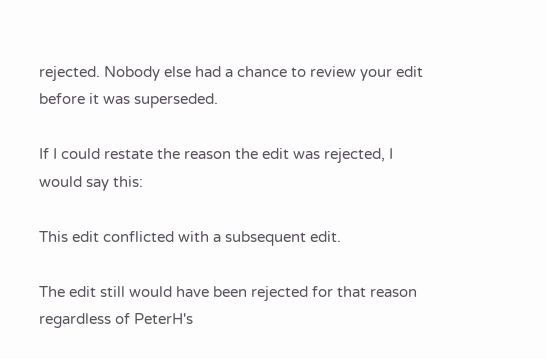rejected. Nobody else had a chance to review your edit before it was superseded.

If I could restate the reason the edit was rejected, I would say this:

This edit conflicted with a subsequent edit.

The edit still would have been rejected for that reason regardless of PeterH's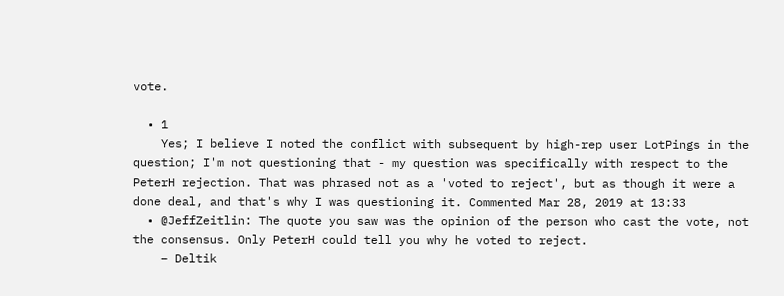vote.

  • 1
    Yes; I believe I noted the conflict with subsequent by high-rep user LotPings in the question; I'm not questioning that - my question was specifically with respect to the PeterH rejection. That was phrased not as a 'voted to reject', but as though it were a done deal, and that's why I was questioning it. Commented Mar 28, 2019 at 13:33
  • @JeffZeitlin: The quote you saw was the opinion of the person who cast the vote, not the consensus. Only PeterH could tell you why he voted to reject.
    – Deltik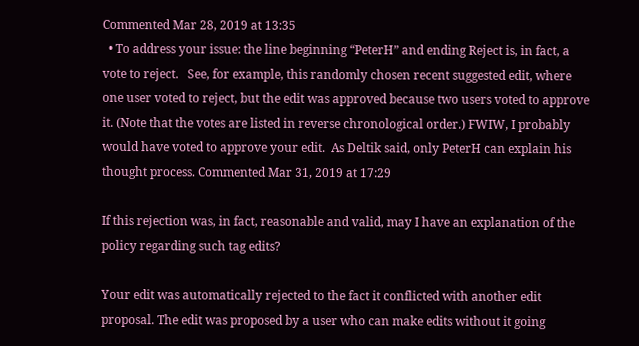Commented Mar 28, 2019 at 13:35
  • To address your issue: the line beginning “PeterH” and ending Reject is, in fact, a vote to reject.   See, for example, this randomly chosen recent suggested edit, where one user voted to reject, but the edit was approved because two users voted to approve it. (Note that the votes are listed in reverse chronological order.) FWIW, I probably would have voted to approve your edit.  As Deltik said, only PeterH can explain his thought process. Commented Mar 31, 2019 at 17:29

If this rejection was, in fact, reasonable and valid, may I have an explanation of the policy regarding such tag edits?

Your edit was automatically rejected to the fact it conflicted with another edit proposal. The edit was proposed by a user who can make edits without it going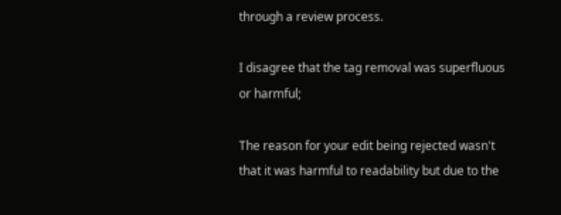through a review process.

I disagree that the tag removal was superfluous or harmful;

The reason for your edit being rejected wasn't that it was harmful to readability but due to the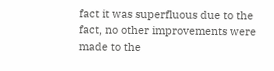fact it was superfluous due to the fact, no other improvements were made to the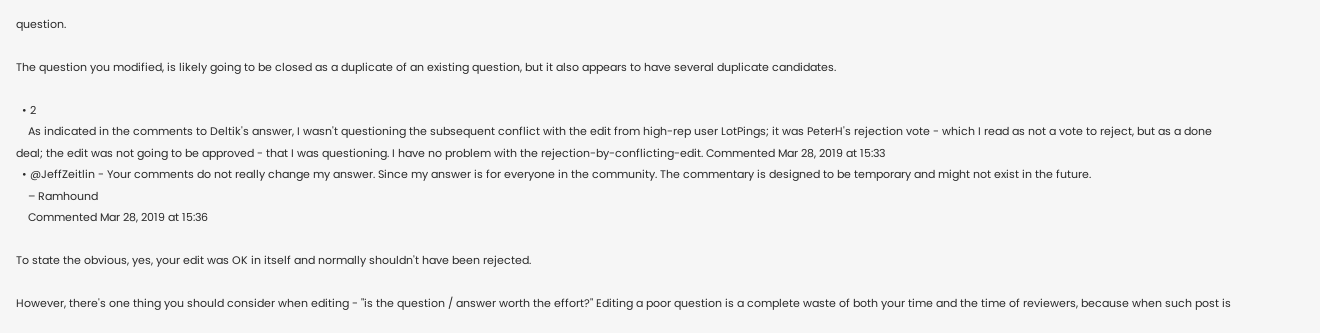question.

The question you modified, is likely going to be closed as a duplicate of an existing question, but it also appears to have several duplicate candidates.

  • 2
    As indicated in the comments to Deltik's answer, I wasn't questioning the subsequent conflict with the edit from high-rep user LotPings; it was PeterH's rejection vote - which I read as not a vote to reject, but as a done deal; the edit was not going to be approved - that I was questioning. I have no problem with the rejection-by-conflicting-edit. Commented Mar 28, 2019 at 15:33
  • @JeffZeitlin - Your comments do not really change my answer. Since my answer is for everyone in the community. The commentary is designed to be temporary and might not exist in the future.
    – Ramhound
    Commented Mar 28, 2019 at 15:36

To state the obvious, yes, your edit was OK in itself and normally shouldn't have been rejected.

However, there's one thing you should consider when editing - "is the question / answer worth the effort?" Editing a poor question is a complete waste of both your time and the time of reviewers, because when such post is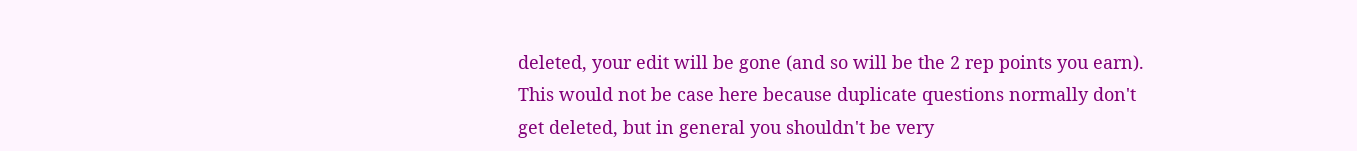deleted, your edit will be gone (and so will be the 2 rep points you earn). This would not be case here because duplicate questions normally don't get deleted, but in general you shouldn't be very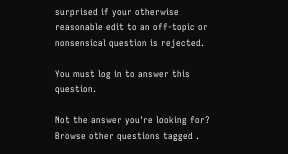surprised if your otherwise reasonable edit to an off-topic or nonsensical question is rejected.

You must log in to answer this question.

Not the answer you're looking for? Browse other questions tagged .